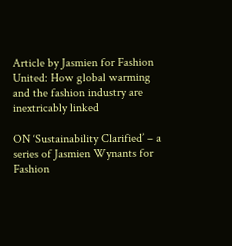Article by Jasmien for Fashion United: How global warming and the fashion industry are inextricably linked

ON ‘Sustainability Clarified’ – a series of Jasmien Wynants for Fashion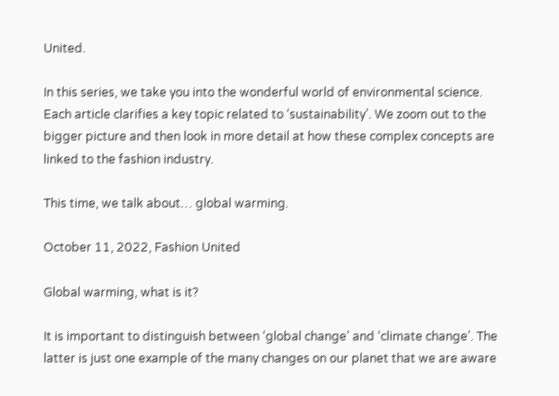United.

In this series, we take you into the wonderful world of environmental science. Each article clarifies a key topic related to ‘sustainability’. We zoom out to the bigger picture and then look in more detail at how these complex concepts are linked to the fashion industry.

This time, we talk about… global warming.

October 11, 2022, Fashion United

Global warming, what is it?

It is important to distinguish between ‘global change’ and ‘climate change’. The latter is just one example of the many changes on our planet that we are aware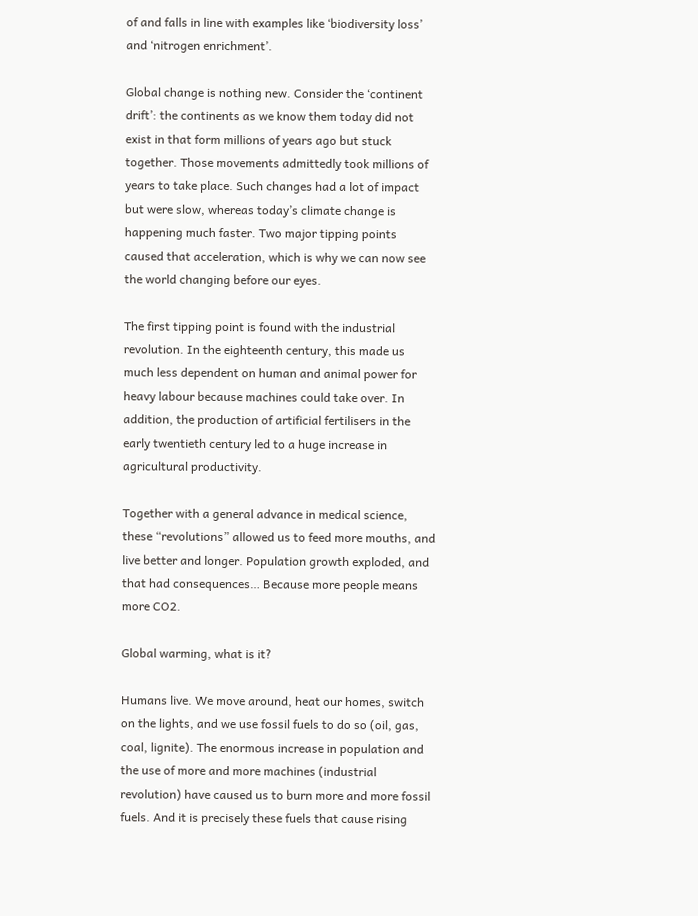of and falls in line with examples like ‘biodiversity loss’ and ‘nitrogen enrichment’.

Global change is nothing new. Consider the ‘continent drift’: the continents as we know them today did not exist in that form millions of years ago but stuck together. Those movements admittedly took millions of years to take place. Such changes had a lot of impact but were slow, whereas today’s climate change is happening much faster. Two major tipping points caused that acceleration, which is why we can now see the world changing before our eyes.

The first tipping point is found with the industrial revolution. In the eighteenth century, this made us much less dependent on human and animal power for heavy labour because machines could take over. In addition, the production of artificial fertilisers in the early twentieth century led to a huge increase in agricultural productivity.

Together with a general advance in medical science, these “revolutions” allowed us to feed more mouths, and live better and longer. Population growth exploded, and that had consequences… Because more people means more CO2.

Global warming, what is it?

Humans live. We move around, heat our homes, switch on the lights, and we use fossil fuels to do so (oil, gas, coal, lignite). The enormous increase in population and the use of more and more machines (industrial revolution) have caused us to burn more and more fossil fuels. And it is precisely these fuels that cause rising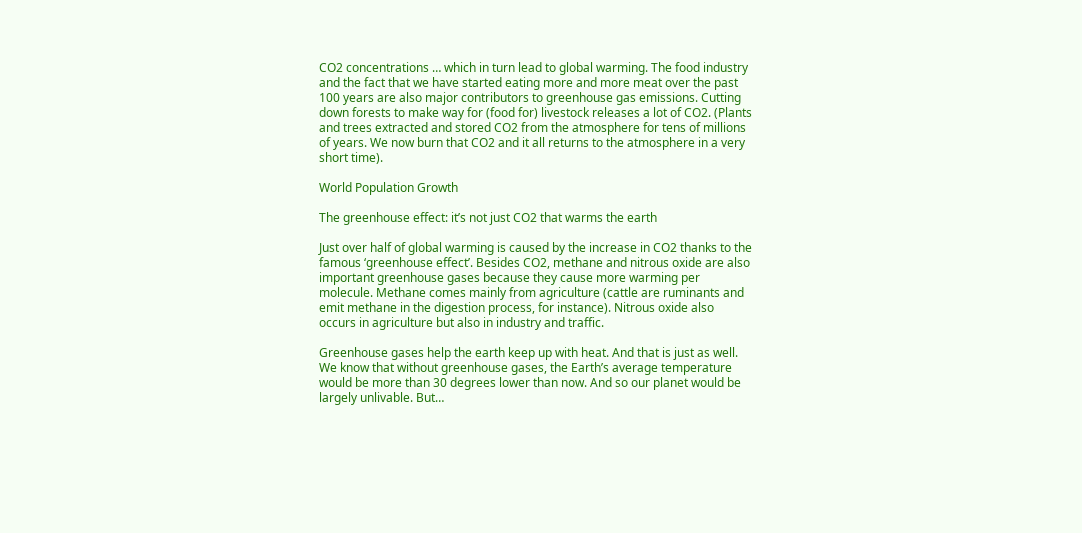CO2 concentrations … which in turn lead to global warming. The food industry and the fact that we have started eating more and more meat over the past 100 years are also major contributors to greenhouse gas emissions. Cutting down forests to make way for (food for) livestock releases a lot of CO2. (Plants and trees extracted and stored CO2 from the atmosphere for tens of millions of years. We now burn that CO2 and it all returns to the atmosphere in a very short time).

World Population Growth

The greenhouse effect: it’s not just CO2 that warms the earth

Just over half of global warming is caused by the increase in CO2 thanks to the famous ‘greenhouse effect’. Besides CO2, methane and nitrous oxide are also important greenhouse gases because they cause more warming per molecule. Methane comes mainly from agriculture (cattle are ruminants and emit methane in the digestion process, for instance). Nitrous oxide also occurs in agriculture but also in industry and traffic.

Greenhouse gases help the earth keep up with heat. And that is just as well. We know that without greenhouse gases, the Earth’s average temperature would be more than 30 degrees lower than now. And so our planet would be largely unlivable. But…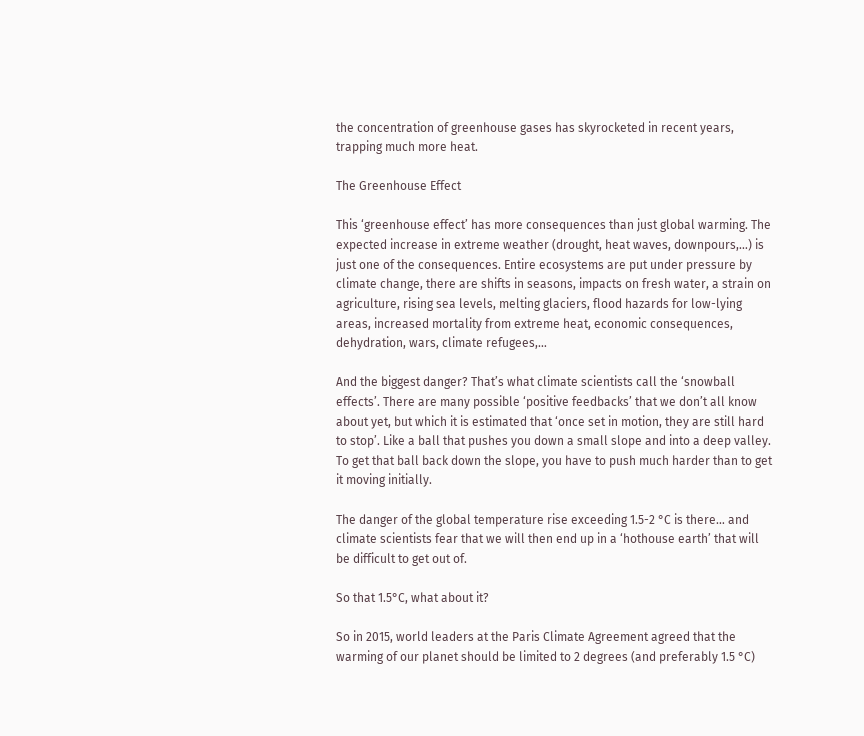the concentration of greenhouse gases has skyrocketed in recent years, trapping much more heat.

The Greenhouse Effect

This ‘greenhouse effect’ has more consequences than just global warming. The expected increase in extreme weather (drought, heat waves, downpours,…) is just one of the consequences. Entire ecosystems are put under pressure by climate change, there are shifts in seasons, impacts on fresh water, a strain on agriculture, rising sea levels, melting glaciers, flood hazards for low-lying areas, increased mortality from extreme heat, economic consequences, dehydration, wars, climate refugees,…

And the biggest danger? That’s what climate scientists call the ‘snowball effects’. There are many possible ‘positive feedbacks’ that we don’t all know about yet, but which it is estimated that ‘once set in motion, they are still hard to stop’. Like a ball that pushes you down a small slope and into a deep valley. To get that ball back down the slope, you have to push much harder than to get it moving initially.

The danger of the global temperature rise exceeding 1.5-2 °C is there… and climate scientists fear that we will then end up in a ‘hothouse earth’ that will be difficult to get out of.

So that 1.5°C, what about it?

So in 2015, world leaders at the Paris Climate Agreement agreed that the warming of our planet should be limited to 2 degrees (and preferably 1.5 °C)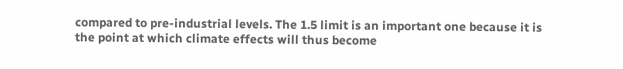compared to pre-industrial levels. The 1.5 limit is an important one because it is the point at which climate effects will thus become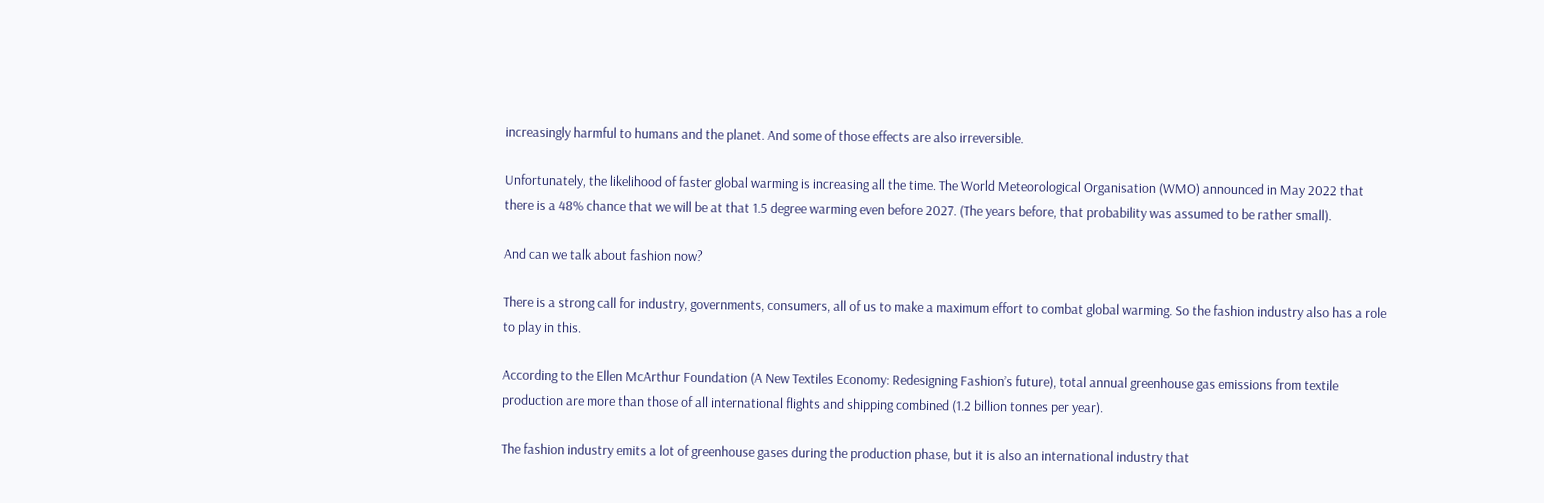increasingly harmful to humans and the planet. And some of those effects are also irreversible.

Unfortunately, the likelihood of faster global warming is increasing all the time. The World Meteorological Organisation (WMO) announced in May 2022 that there is a 48% chance that we will be at that 1.5 degree warming even before 2027. (The years before, that probability was assumed to be rather small).

And can we talk about fashion now?

There is a strong call for industry, governments, consumers, all of us to make a maximum effort to combat global warming. So the fashion industry also has a role to play in this.

According to the Ellen McArthur Foundation (A New Textiles Economy: Redesigning Fashion’s future), total annual greenhouse gas emissions from textile production are more than those of all international flights and shipping combined (1.2 billion tonnes per year).

The fashion industry emits a lot of greenhouse gases during the production phase, but it is also an international industry that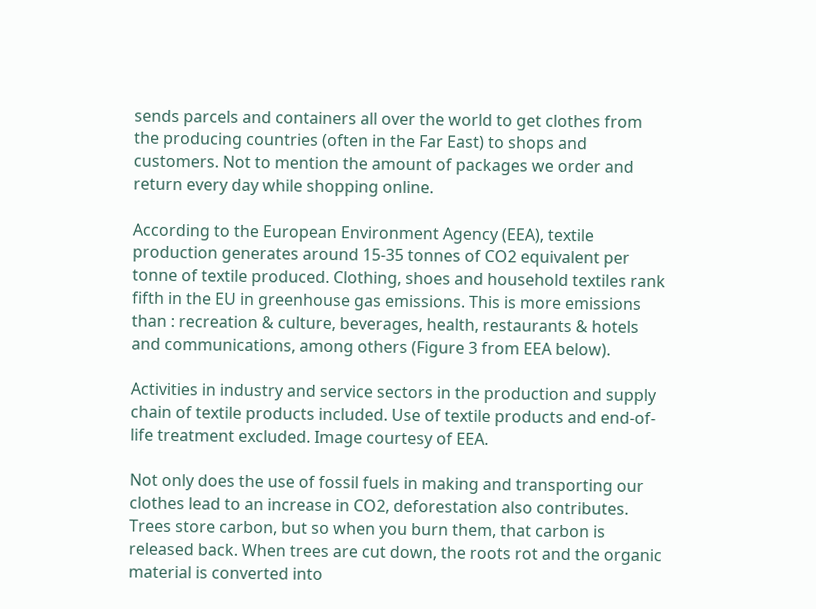sends parcels and containers all over the world to get clothes from the producing countries (often in the Far East) to shops and customers. Not to mention the amount of packages we order and return every day while shopping online.

According to the European Environment Agency (EEA), textile production generates around 15-35 tonnes of CO2 equivalent per tonne of textile produced. Clothing, shoes and household textiles rank fifth in the EU in greenhouse gas emissions. This is more emissions than : recreation & culture, beverages, health, restaurants & hotels and communications, among others (Figure 3 from EEA below).

Activities in industry and service sectors in the production and supply chain of textile products included. Use of textile products and end-of-life treatment excluded. Image courtesy of EEA.

Not only does the use of fossil fuels in making and transporting our clothes lead to an increase in CO2, deforestation also contributes. Trees store carbon, but so when you burn them, that carbon is released back. When trees are cut down, the roots rot and the organic material is converted into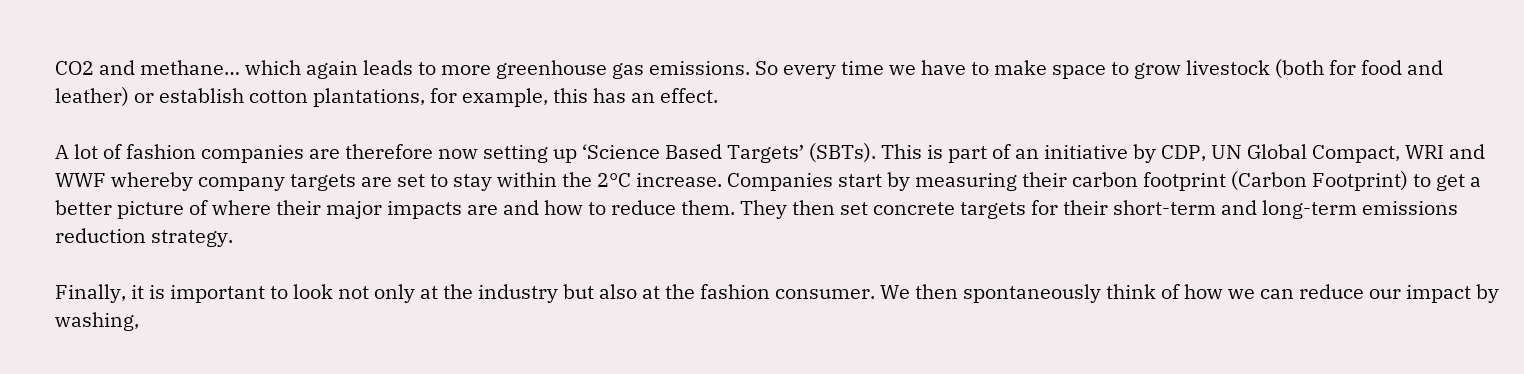CO2 and methane… which again leads to more greenhouse gas emissions. So every time we have to make space to grow livestock (both for food and leather) or establish cotton plantations, for example, this has an effect.

A lot of fashion companies are therefore now setting up ‘Science Based Targets’ (SBTs). This is part of an initiative by CDP, UN Global Compact, WRI and WWF whereby company targets are set to stay within the 2°C increase. Companies start by measuring their carbon footprint (Carbon Footprint) to get a better picture of where their major impacts are and how to reduce them. They then set concrete targets for their short-term and long-term emissions reduction strategy.

Finally, it is important to look not only at the industry but also at the fashion consumer. We then spontaneously think of how we can reduce our impact by washing,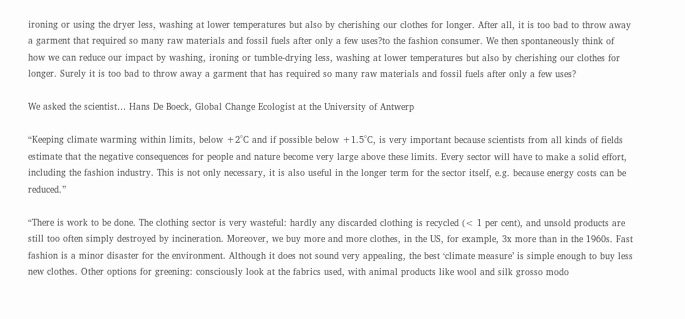ironing or using the dryer less, washing at lower temperatures but also by cherishing our clothes for longer. After all, it is too bad to throw away a garment that required so many raw materials and fossil fuels after only a few uses?to the fashion consumer. We then spontaneously think of how we can reduce our impact by washing, ironing or tumble-drying less, washing at lower temperatures but also by cherishing our clothes for longer. Surely it is too bad to throw away a garment that has required so many raw materials and fossil fuels after only a few uses?

We asked the scientist… Hans De Boeck, Global Change Ecologist at the University of Antwerp

“Keeping climate warming within limits, below +2°C and if possible below +1.5°C, is very important because scientists from all kinds of fields estimate that the negative consequences for people and nature become very large above these limits. Every sector will have to make a solid effort, including the fashion industry. This is not only necessary, it is also useful in the longer term for the sector itself, e.g. because energy costs can be reduced.”

“There is work to be done. The clothing sector is very wasteful: hardly any discarded clothing is recycled (< 1 per cent), and unsold products are still too often simply destroyed by incineration. Moreover, we buy more and more clothes, in the US, for example, 3x more than in the 1960s. Fast fashion is a minor disaster for the environment. Although it does not sound very appealing, the best ‘climate measure’ is simple enough to buy less new clothes. Other options for greening: consciously look at the fabrics used, with animal products like wool and silk grosso modo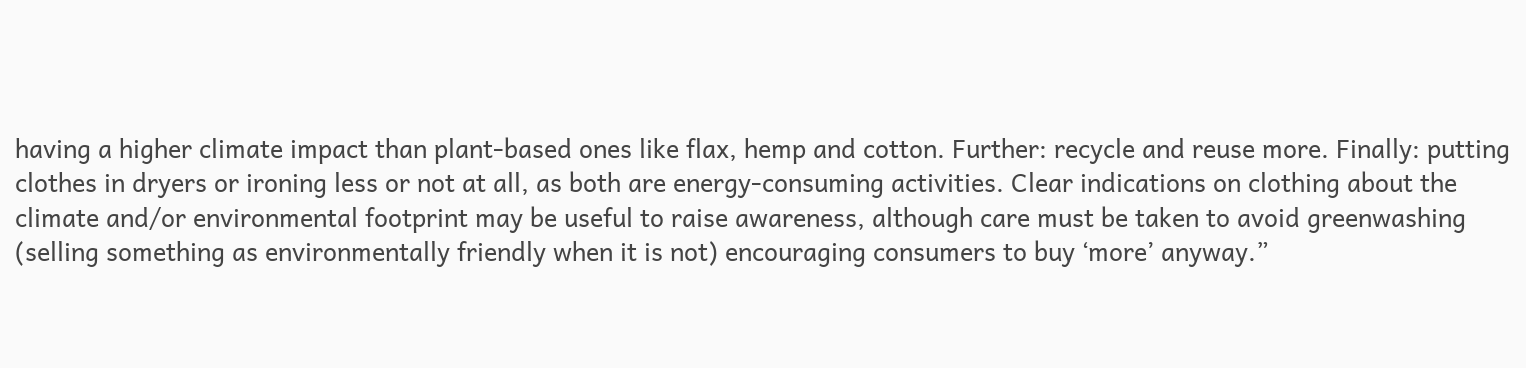having a higher climate impact than plant-based ones like flax, hemp and cotton. Further: recycle and reuse more. Finally: putting clothes in dryers or ironing less or not at all, as both are energy-consuming activities. Clear indications on clothing about the climate and/or environmental footprint may be useful to raise awareness, although care must be taken to avoid greenwashing (selling something as environmentally friendly when it is not) encouraging consumers to buy ‘more’ anyway.”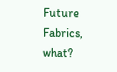Future Fabrics, what?